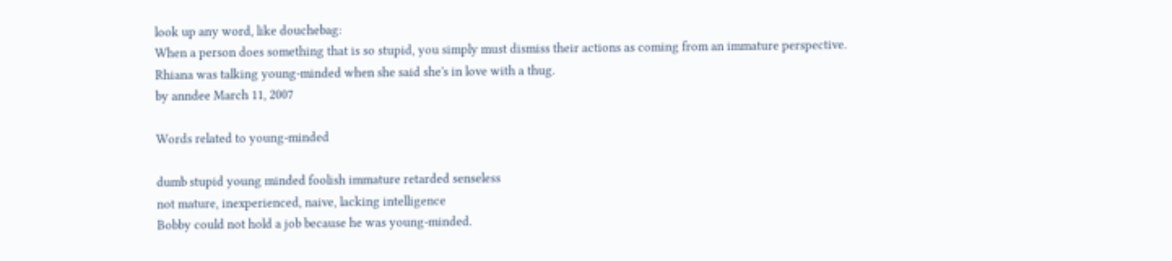look up any word, like douchebag:
When a person does something that is so stupid, you simply must dismiss their actions as coming from an immature perspective.
Rhiana was talking young-minded when she said she's in love with a thug.
by anndee March 11, 2007

Words related to young-minded

dumb stupid young minded foolish immature retarded senseless
not mature, inexperienced, naive, lacking intelligence
Bobby could not hold a job because he was young-minded.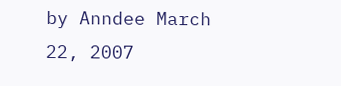by Anndee March 22, 2007